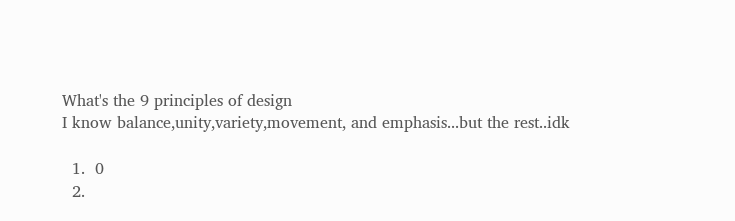What's the 9 principles of design
I know balance,unity,variety,movement, and emphasis...but the rest..idk

  1.  0
  2.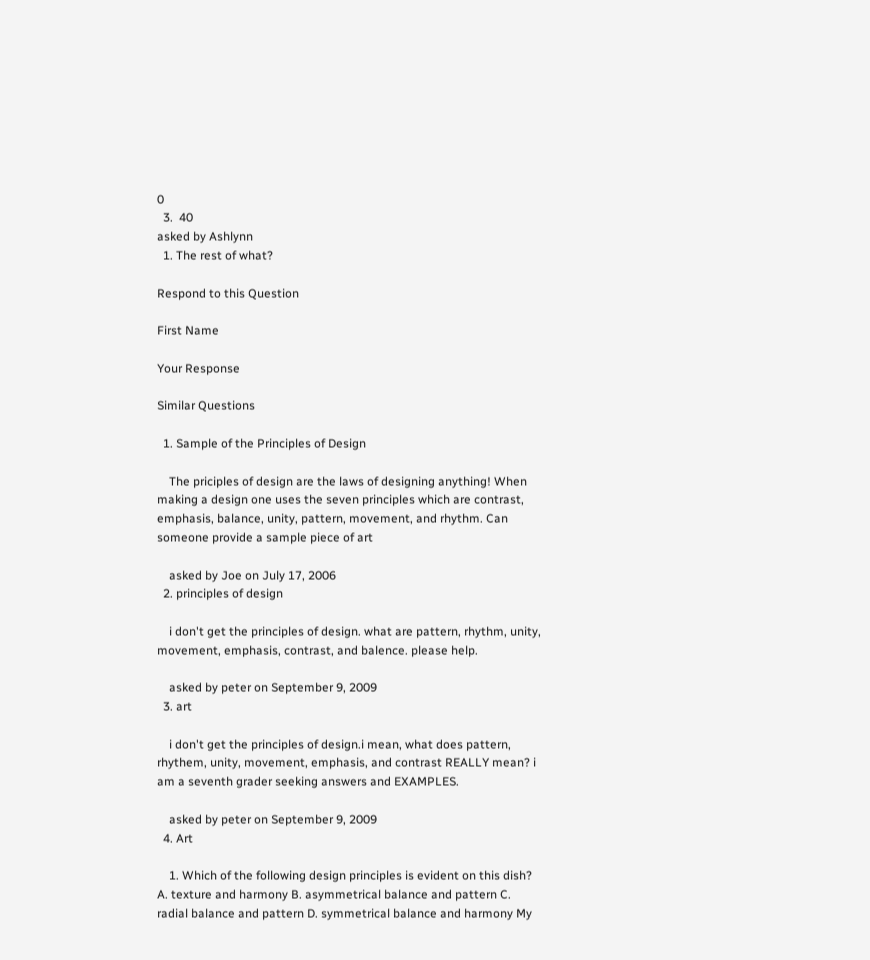0
  3.  40
asked by Ashlynn
  1. The rest of what?

Respond to this Question

First Name

Your Response

Similar Questions

  1. Sample of the Principles of Design

    The priciples of design are the laws of designing anything! When making a design one uses the seven principles which are contrast, emphasis, balance, unity, pattern, movement, and rhythm. Can someone provide a sample piece of art

    asked by Joe on July 17, 2006
  2. principles of design

    i don't get the principles of design. what are pattern, rhythm, unity, movement, emphasis, contrast, and balence. please help.

    asked by peter on September 9, 2009
  3. art

    i don't get the principles of design.i mean, what does pattern, rhythem, unity, movement, emphasis, and contrast REALLY mean? i am a seventh grader seeking answers and EXAMPLES.

    asked by peter on September 9, 2009
  4. Art

    1. Which of the following design principles is evident on this dish? A. texture and harmony B. asymmetrical balance and pattern C. radial balance and pattern D. symmetrical balance and harmony My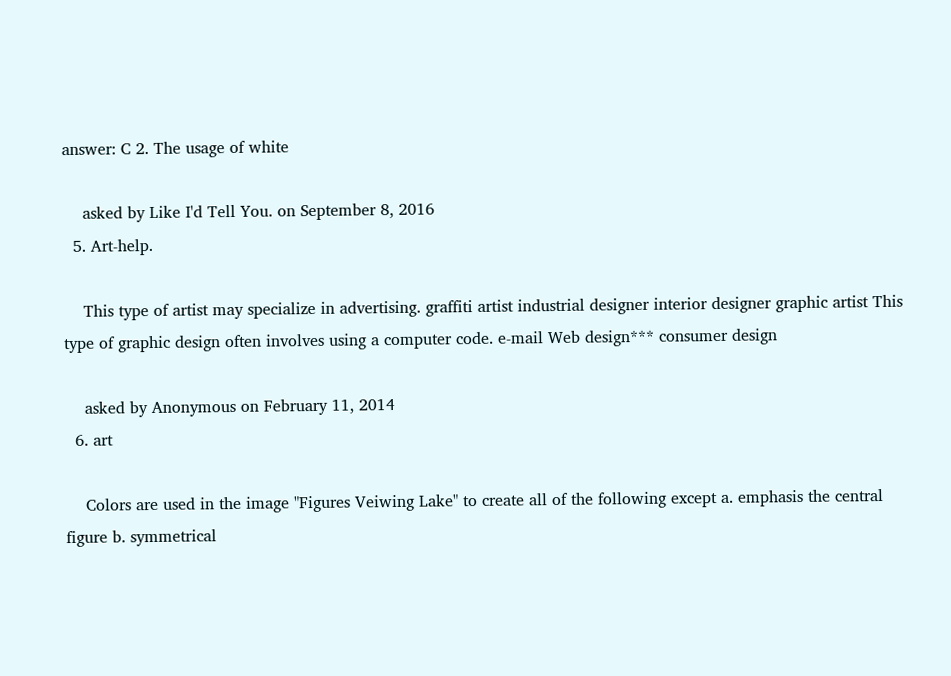answer: C 2. The usage of white

    asked by Like I'd Tell You. on September 8, 2016
  5. Art-help.

    This type of artist may specialize in advertising. graffiti artist industrial designer interior designer graphic artist This type of graphic design often involves using a computer code. e-mail Web design*** consumer design

    asked by Anonymous on February 11, 2014
  6. art

    Colors are used in the image "Figures Veiwing Lake" to create all of the following except a. emphasis the central figure b. symmetrical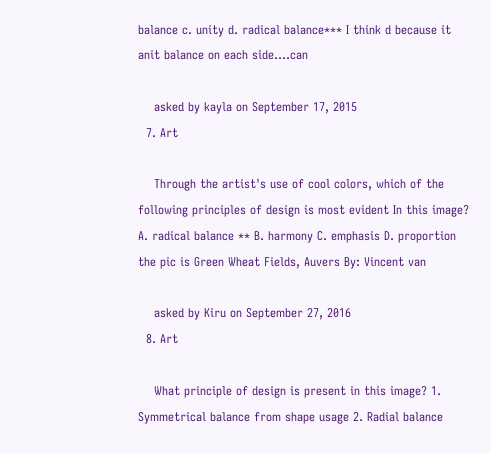balance c. unity d. radical balance*** I think d because it anit balance on each side....can

    asked by kayla on September 17, 2015
  7. Art

    Through the artist's use of cool colors, which of the following principles of design is most evident In this image? A. radical balance ** B. harmony C. emphasis D. proportion the pic is Green Wheat Fields, Auvers By: Vincent van

    asked by Kiru on September 27, 2016
  8. Art

    What principle of design is present in this image? 1. Symmetrical balance from shape usage 2. Radial balance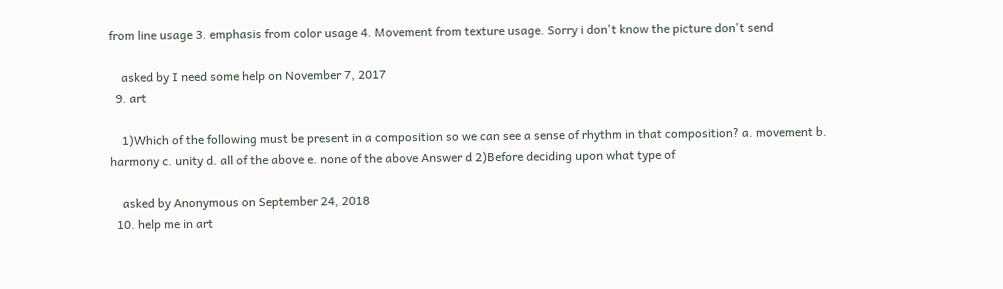from line usage 3. emphasis from color usage 4. Movement from texture usage. Sorry i don't know the picture don't send

    asked by I need some help on November 7, 2017
  9. art

    1)Which of the following must be present in a composition so we can see a sense of rhythm in that composition? a. movement b. harmony c. unity d. all of the above e. none of the above Answer d 2)Before deciding upon what type of

    asked by Anonymous on September 24, 2018
  10. help me in art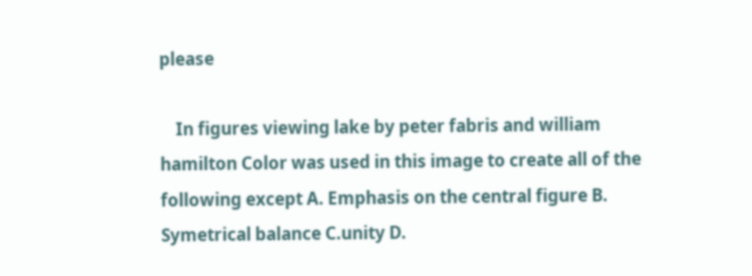please

    In figures viewing lake by peter fabris and william hamilton Color was used in this image to create all of the following except A. Emphasis on the central figure B. Symetrical balance C.unity D.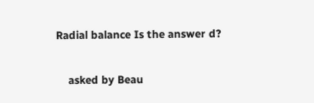Radial balance Is the answer d?

    asked by Beau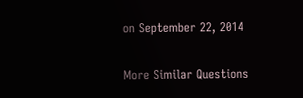on September 22, 2014

More Similar Questions